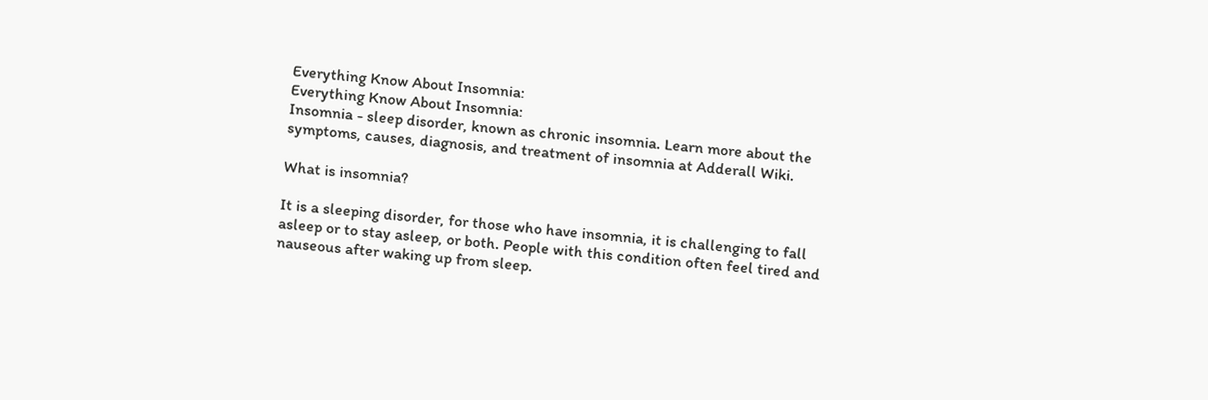Everything Know About Insomnia:
Everything Know About Insomnia:
Insomnia - sleep disorder, known as chronic insomnia. Learn more about the symptoms, causes, diagnosis, and treatment of insomnia at Adderall Wiki.

What is insomnia?

It is a sleeping disorder, for those who have insomnia, it is challenging to fall asleep or to stay asleep, or both. People with this condition often feel tired and nauseous after waking up from sleep.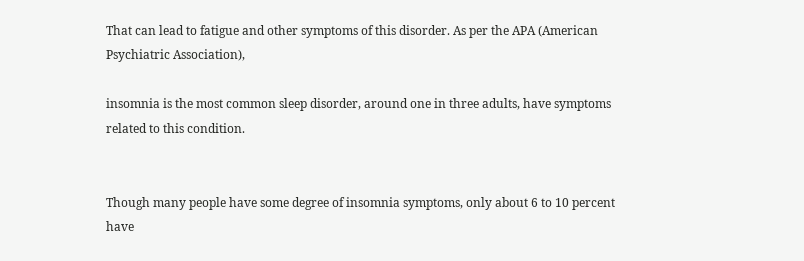That can lead to fatigue and other symptoms of this disorder. As per the APA (American Psychiatric Association),

insomnia is the most common sleep disorder, around one in three adults, have symptoms related to this condition.


Though many people have some degree of insomnia symptoms, only about 6 to 10 percent have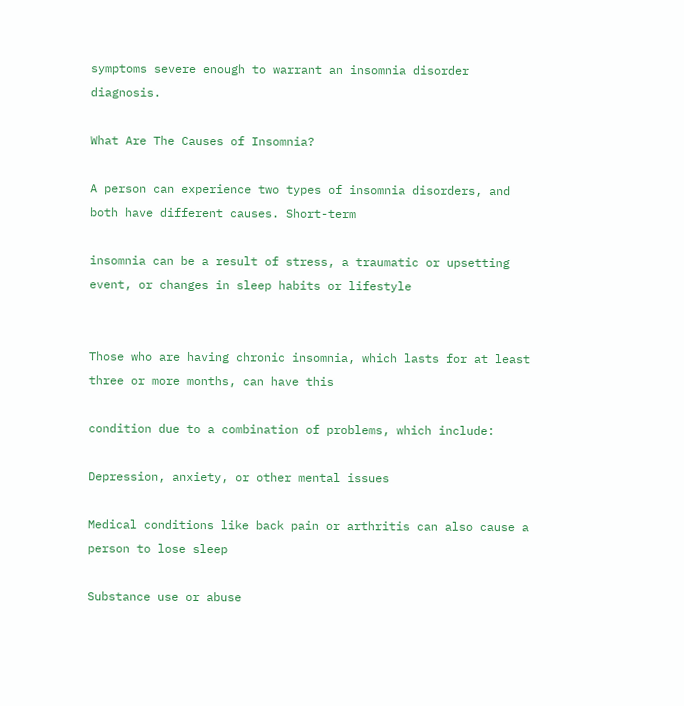symptoms severe enough to warrant an insomnia disorder diagnosis.

What Are The Causes of Insomnia?

A person can experience two types of insomnia disorders, and both have different causes. Short-term

insomnia can be a result of stress, a traumatic or upsetting event, or changes in sleep habits or lifestyle


Those who are having chronic insomnia, which lasts for at least three or more months, can have this

condition due to a combination of problems, which include:

Depression, anxiety, or other mental issues

Medical conditions like back pain or arthritis can also cause a person to lose sleep

Substance use or abuse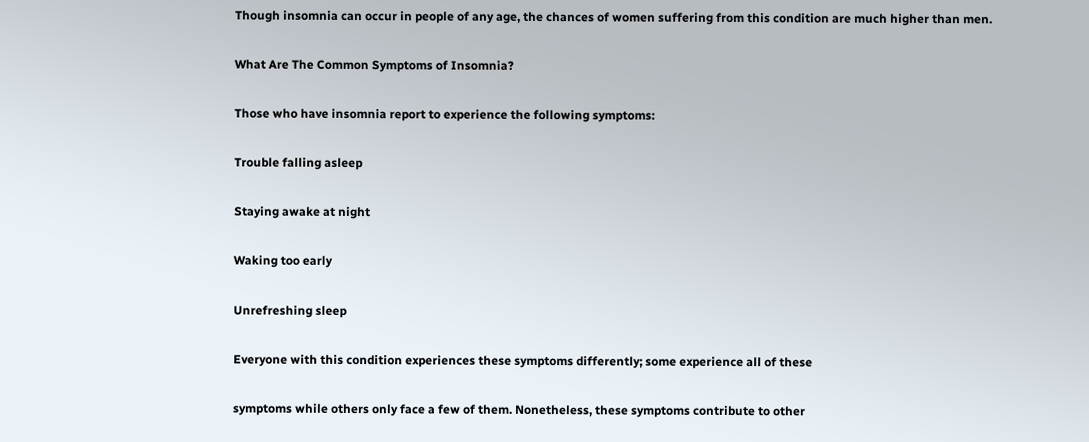Though insomnia can occur in people of any age, the chances of women suffering from this condition are much higher than men.

What Are The Common Symptoms of Insomnia?

Those who have insomnia report to experience the following symptoms:

Trouble falling asleep

Staying awake at night

Waking too early

Unrefreshing sleep

Everyone with this condition experiences these symptoms differently; some experience all of these

symptoms while others only face a few of them. Nonetheless, these symptoms contribute to other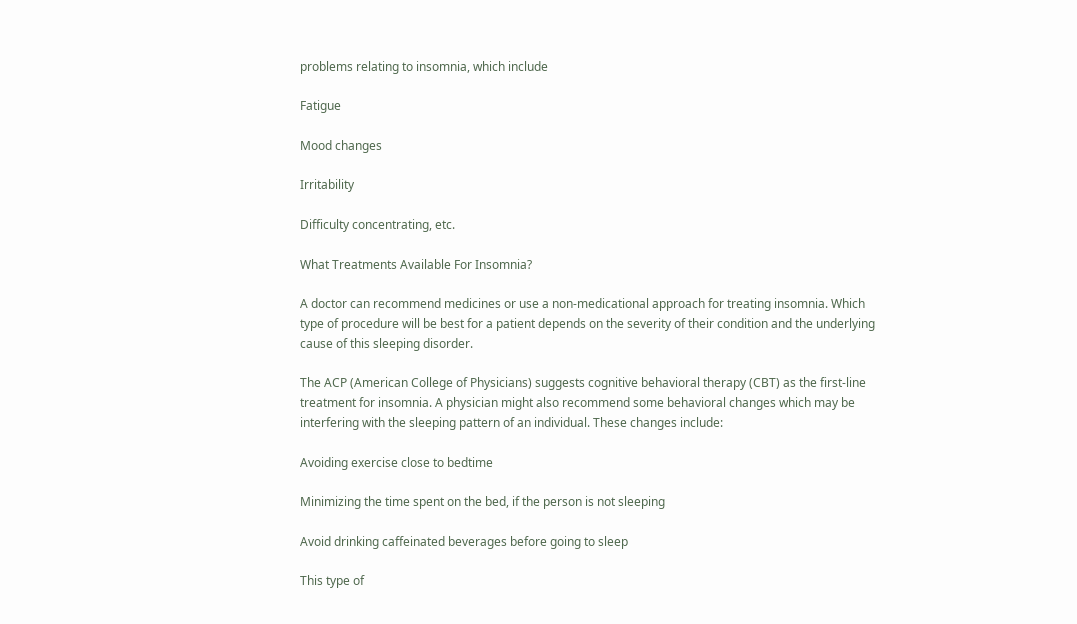problems relating to insomnia, which include

Fatigue

Mood changes

Irritability

Difficulty concentrating, etc.

What Treatments Available For Insomnia?

A doctor can recommend medicines or use a non-medicational approach for treating insomnia. Which type of procedure will be best for a patient depends on the severity of their condition and the underlying cause of this sleeping disorder.

The ACP (American College of Physicians) suggests cognitive behavioral therapy (CBT) as the first-line treatment for insomnia. A physician might also recommend some behavioral changes which may be interfering with the sleeping pattern of an individual. These changes include:

Avoiding exercise close to bedtime

Minimizing the time spent on the bed, if the person is not sleeping

Avoid drinking caffeinated beverages before going to sleep

This type of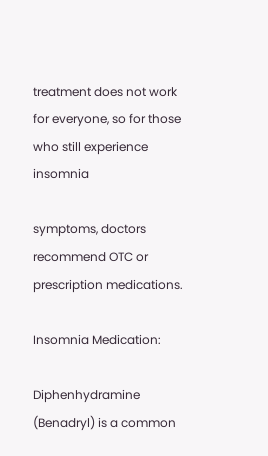treatment does not work for everyone, so for those who still experience insomnia

symptoms, doctors recommend OTC or prescription medications.

Insomnia Medication:

Diphenhydramine (Benadryl) is a common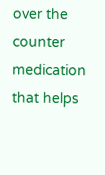over the counter medication that helps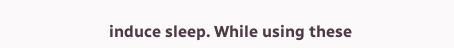induce sleep. While using these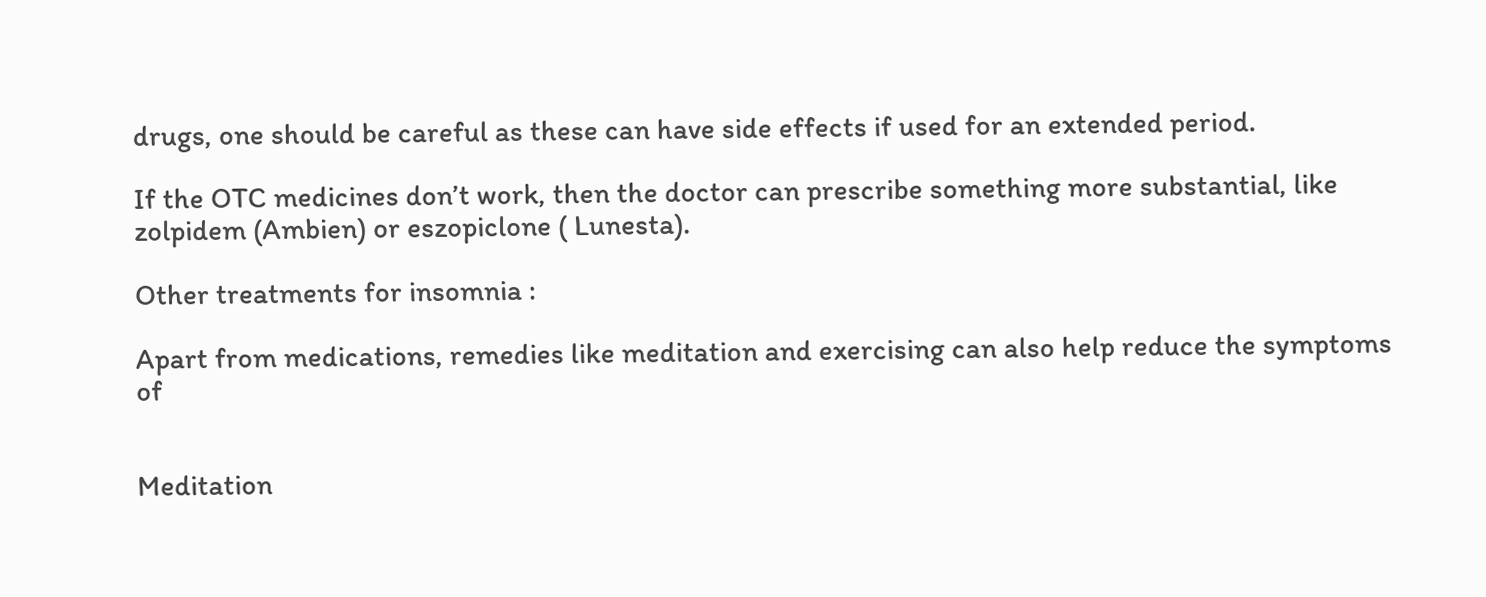drugs, one should be careful as these can have side effects if used for an extended period.

If the OTC medicines don’t work, then the doctor can prescribe something more substantial, like zolpidem (Ambien) or eszopiclone ( Lunesta).

Other treatments for insomnia :

Apart from medications, remedies like meditation and exercising can also help reduce the symptoms of


Meditation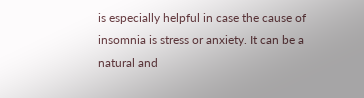is especially helpful in case the cause of insomnia is stress or anxiety. It can be a natural and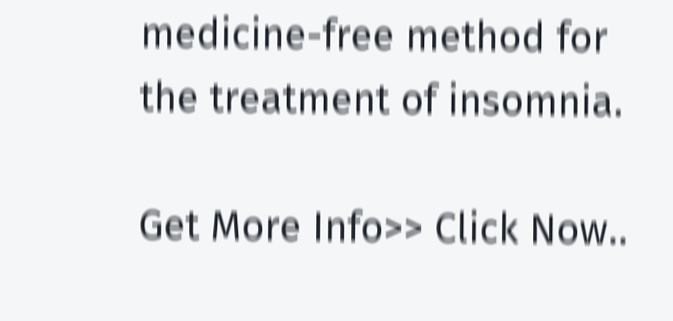medicine-free method for the treatment of insomnia.

Get More Info>> Click Now..